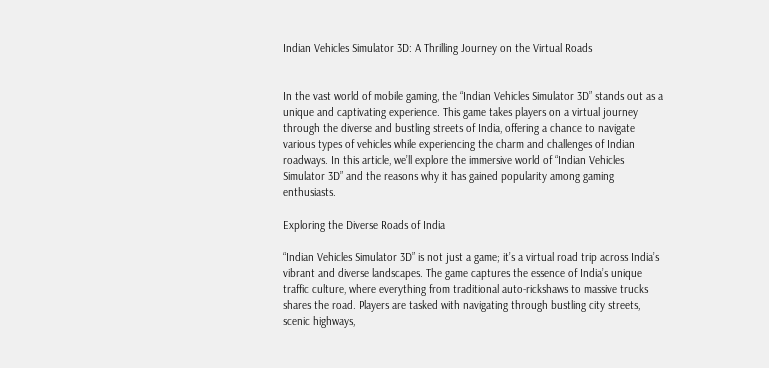Indian Vehicles Simulator 3D: A Thrilling Journey on the Virtual Roads


In the vast world of mobile gaming, the “Indian Vehicles Simulator 3D” stands out as a unique and captivating experience. This game takes players on a virtual journey through the diverse and bustling streets of India, offering a chance to navigate various types of vehicles while experiencing the charm and challenges of Indian roadways. In this article, we’ll explore the immersive world of “Indian Vehicles Simulator 3D” and the reasons why it has gained popularity among gaming enthusiasts.

Exploring the Diverse Roads of India

“Indian Vehicles Simulator 3D” is not just a game; it’s a virtual road trip across India’s vibrant and diverse landscapes. The game captures the essence of India’s unique traffic culture, where everything from traditional auto-rickshaws to massive trucks shares the road. Players are tasked with navigating through bustling city streets, scenic highways,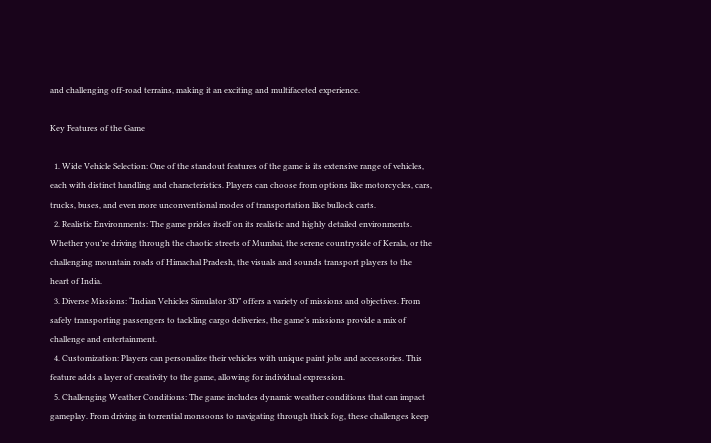and challenging off-road terrains, making it an exciting and multifaceted experience.

Key Features of the Game

  1. Wide Vehicle Selection: One of the standout features of the game is its extensive range of vehicles, each with distinct handling and characteristics. Players can choose from options like motorcycles, cars, trucks, buses, and even more unconventional modes of transportation like bullock carts.
  2. Realistic Environments: The game prides itself on its realistic and highly detailed environments. Whether you’re driving through the chaotic streets of Mumbai, the serene countryside of Kerala, or the challenging mountain roads of Himachal Pradesh, the visuals and sounds transport players to the heart of India.
  3. Diverse Missions: “Indian Vehicles Simulator 3D” offers a variety of missions and objectives. From safely transporting passengers to tackling cargo deliveries, the game’s missions provide a mix of challenge and entertainment.
  4. Customization: Players can personalize their vehicles with unique paint jobs and accessories. This feature adds a layer of creativity to the game, allowing for individual expression.
  5. Challenging Weather Conditions: The game includes dynamic weather conditions that can impact gameplay. From driving in torrential monsoons to navigating through thick fog, these challenges keep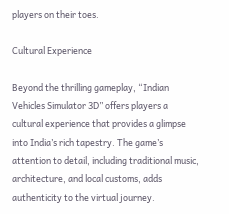players on their toes.

Cultural Experience

Beyond the thrilling gameplay, “Indian Vehicles Simulator 3D” offers players a cultural experience that provides a glimpse into India’s rich tapestry. The game’s attention to detail, including traditional music, architecture, and local customs, adds authenticity to the virtual journey.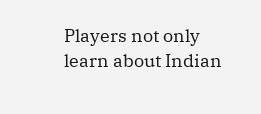Players not only learn about Indian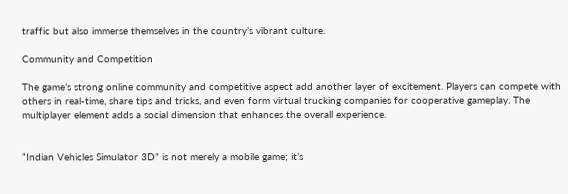traffic but also immerse themselves in the country’s vibrant culture.

Community and Competition

The game’s strong online community and competitive aspect add another layer of excitement. Players can compete with others in real-time, share tips and tricks, and even form virtual trucking companies for cooperative gameplay. The multiplayer element adds a social dimension that enhances the overall experience.


“Indian Vehicles Simulator 3D” is not merely a mobile game; it’s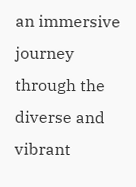an immersive journey through the diverse and vibrant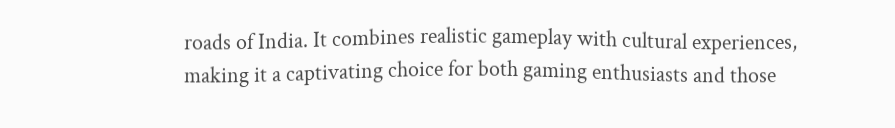roads of India. It combines realistic gameplay with cultural experiences, making it a captivating choice for both gaming enthusiasts and those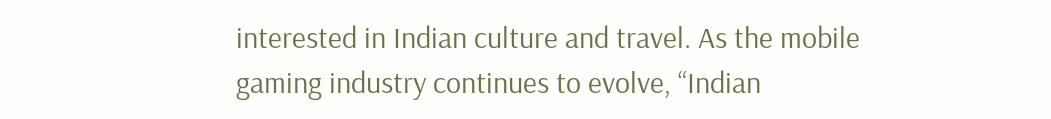interested in Indian culture and travel. As the mobile gaming industry continues to evolve, “Indian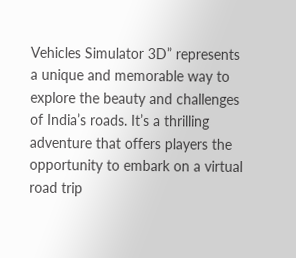Vehicles Simulator 3D” represents a unique and memorable way to explore the beauty and challenges of India’s roads. It’s a thrilling adventure that offers players the opportunity to embark on a virtual road trip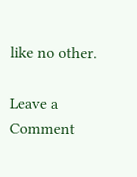like no other.

Leave a Comment